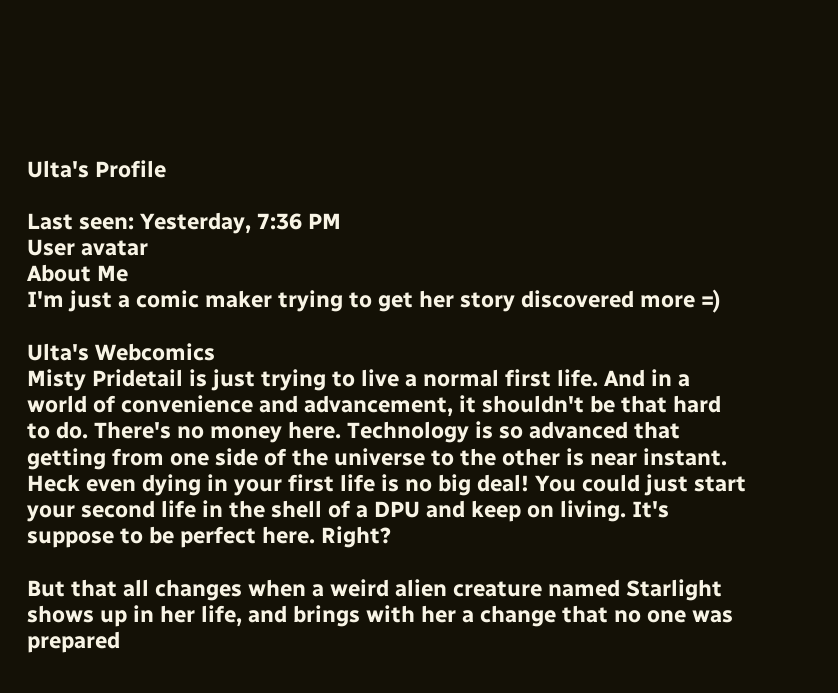Ulta's Profile

Last seen: Yesterday, 7:36 PM
User avatar
About Me
I'm just a comic maker trying to get her story discovered more =)

Ulta's Webcomics
Misty Pridetail is just trying to live a normal first life. And in a world of convenience and advancement, it shouldn't be that hard to do. There's no money here. Technology is so advanced that getting from one side of the universe to the other is near instant. Heck even dying in your first life is no big deal! You could just start your second life in the shell of a DPU and keep on living. It's suppose to be perfect here. Right?

But that all changes when a weird alien creature named Starlight shows up in her life, and brings with her a change that no one was prepared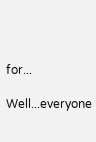for...

Well...everyone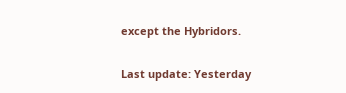except the Hybridors.

Last update: Yesterday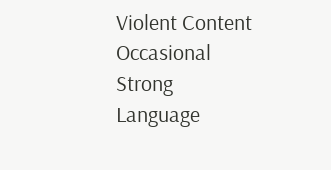Violent Content Occasional Strong Language